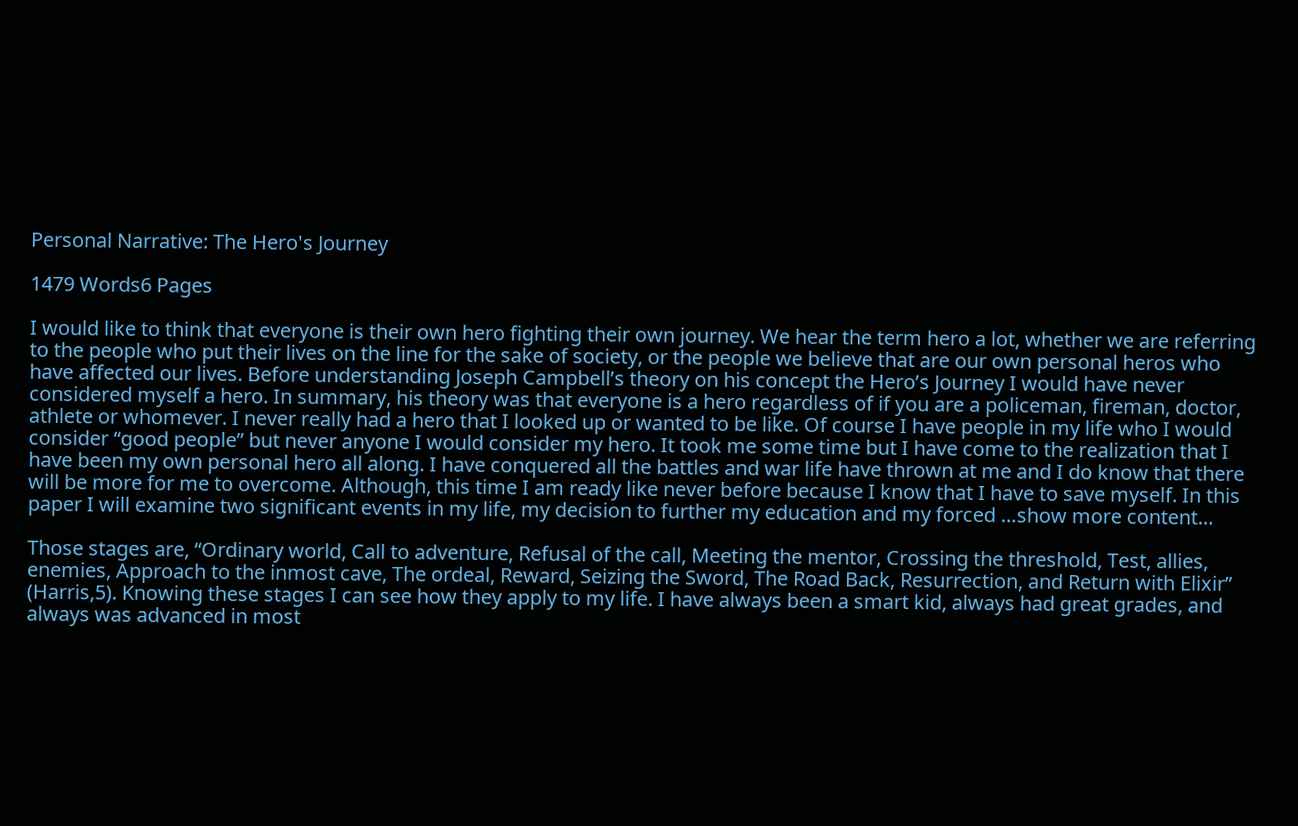Personal Narrative: The Hero's Journey

1479 Words6 Pages

I would like to think that everyone is their own hero fighting their own journey. We hear the term hero a lot, whether we are referring to the people who put their lives on the line for the sake of society, or the people we believe that are our own personal heros who have affected our lives. Before understanding Joseph Campbell’s theory on his concept the Hero’s Journey I would have never considered myself a hero. In summary, his theory was that everyone is a hero regardless of if you are a policeman, fireman, doctor, athlete or whomever. I never really had a hero that I looked up or wanted to be like. Of course I have people in my life who I would consider “good people” but never anyone I would consider my hero. It took me some time but I have come to the realization that I have been my own personal hero all along. I have conquered all the battles and war life have thrown at me and I do know that there will be more for me to overcome. Although, this time I am ready like never before because I know that I have to save myself. In this paper I will examine two significant events in my life, my decision to further my education and my forced …show more content…

Those stages are, “Ordinary world, Call to adventure, Refusal of the call, Meeting the mentor, Crossing the threshold, Test, allies, enemies, Approach to the inmost cave, The ordeal, Reward, Seizing the Sword, The Road Back, Resurrection, and Return with Elixir” (Harris,5). Knowing these stages I can see how they apply to my life. I have always been a smart kid, always had great grades, and always was advanced in most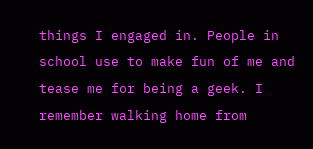things I engaged in. People in school use to make fun of me and tease me for being a geek. I remember walking home from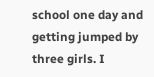school one day and getting jumped by three girls. I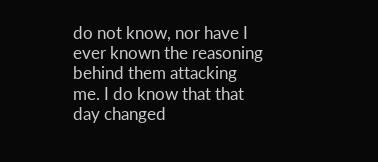do not know, nor have I ever known the reasoning behind them attacking me. I do know that that day changed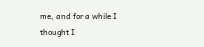me, and for a while I thought I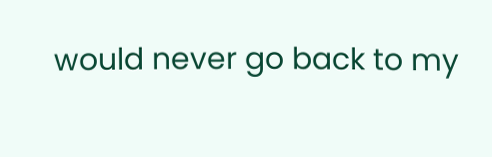would never go back to my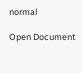normal

Open Document